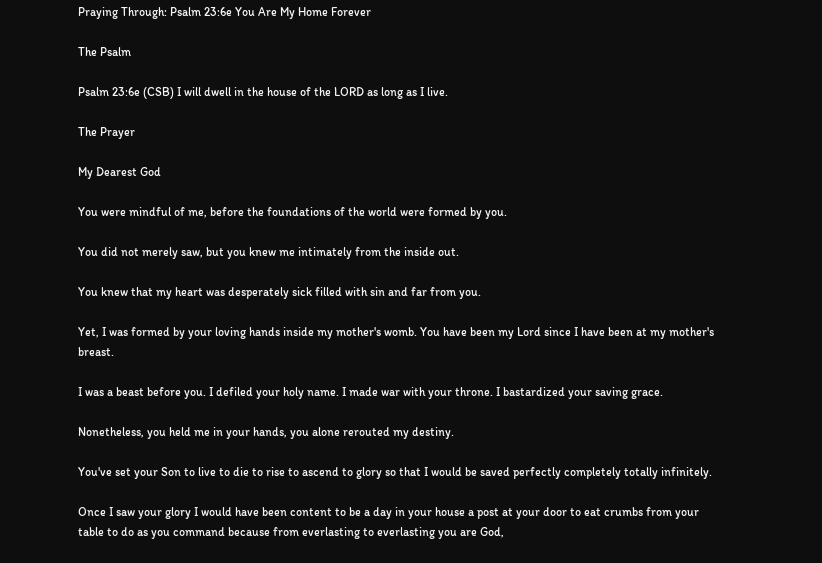Praying Through: Psalm 23:6e You Are My Home Forever

The Psalm

Psalm 23:6e (CSB) I will dwell in the house of the LORD as long as I live.

The Prayer

My Dearest God

You were mindful of me, before the foundations of the world were formed by you.

You did not merely saw, but you knew me intimately from the inside out.

You knew that my heart was desperately sick filled with sin and far from you.

Yet, I was formed by your loving hands inside my mother's womb. You have been my Lord since I have been at my mother's breast.

I was a beast before you. I defiled your holy name. I made war with your throne. I bastardized your saving grace.

Nonetheless, you held me in your hands, you alone rerouted my destiny.

You've set your Son to live to die to rise to ascend to glory so that I would be saved perfectly completely totally infinitely.

Once I saw your glory I would have been content to be a day in your house a post at your door to eat crumbs from your table to do as you command because from everlasting to everlasting you are God,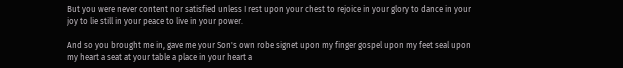But you were never content nor satisfied unless I rest upon your chest to rejoice in your glory to dance in your joy to lie still in your peace to live in your power.

And so you brought me in, gave me your Son's own robe signet upon my finger gospel upon my feet seal upon my heart a seat at your table a place in your heart a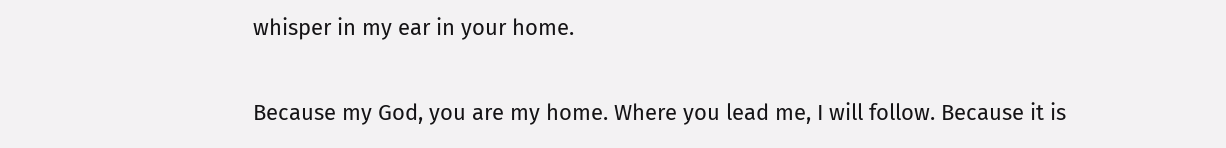whisper in my ear in your home.

Because my God, you are my home. Where you lead me, I will follow. Because it is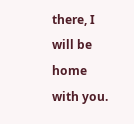there, I will be home with you.